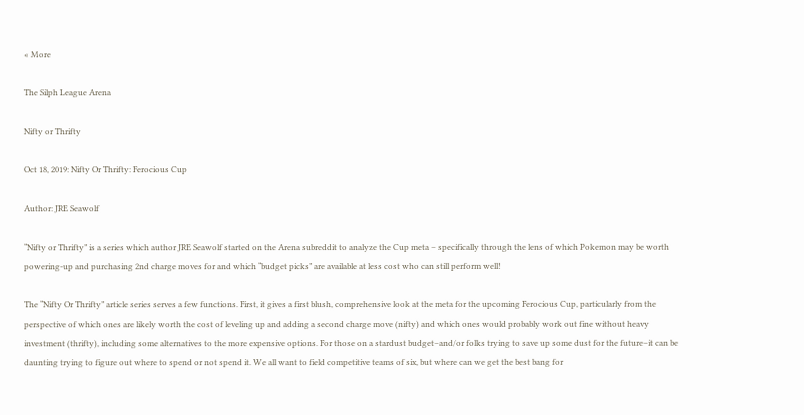« More

The Silph League Arena

Nifty or Thrifty

Oct 18, 2019: Nifty Or Thrifty: Ferocious Cup

Author: JRE Seawolf

“Nifty or Thrifty” is a series which author JRE Seawolf started on the Arena subreddit to analyze the Cup meta – specifically through the lens of which Pokemon may be worth powering-up and purchasing 2nd charge moves for and which “budget picks” are available at less cost who can still perform well!

The “Nifty Or Thrifty” article series serves a few functions. First, it gives a first blush, comprehensive look at the meta for the upcoming Ferocious Cup, particularly from the perspective of which ones are likely worth the cost of leveling up and adding a second charge move (nifty) and which ones would probably work out fine without heavy investment (thrifty), including some alternatives to the more expensive options. For those on a stardust budget–and/or folks trying to save up some dust for the future–it can be daunting trying to figure out where to spend or not spend it. We all want to field competitive teams of six, but where can we get the best bang for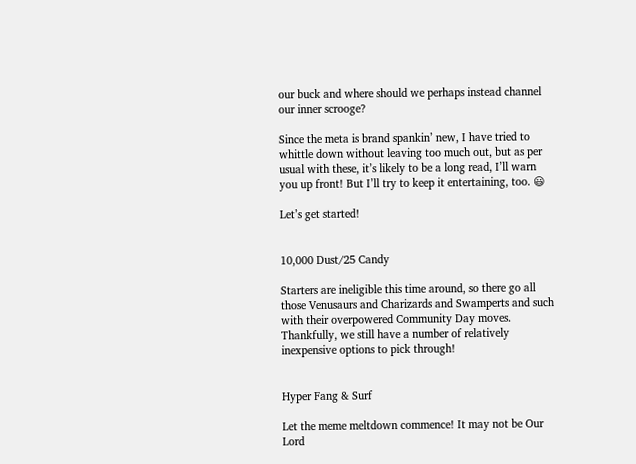our buck and where should we perhaps instead channel our inner scrooge?

Since the meta is brand spankin’ new, I have tried to whittle down without leaving too much out, but as per usual with these, it’s likely to be a long read, I’ll warn you up front! But I’ll try to keep it entertaining, too. 😃

Let’s get started!


10,000 Dust/25 Candy

Starters are ineligible this time around, so there go all those Venusaurs and Charizards and Swamperts and such with their overpowered Community Day moves. Thankfully, we still have a number of relatively inexpensive options to pick through!


Hyper Fang & Surf

Let the meme meltdown commence! It may not be Our Lord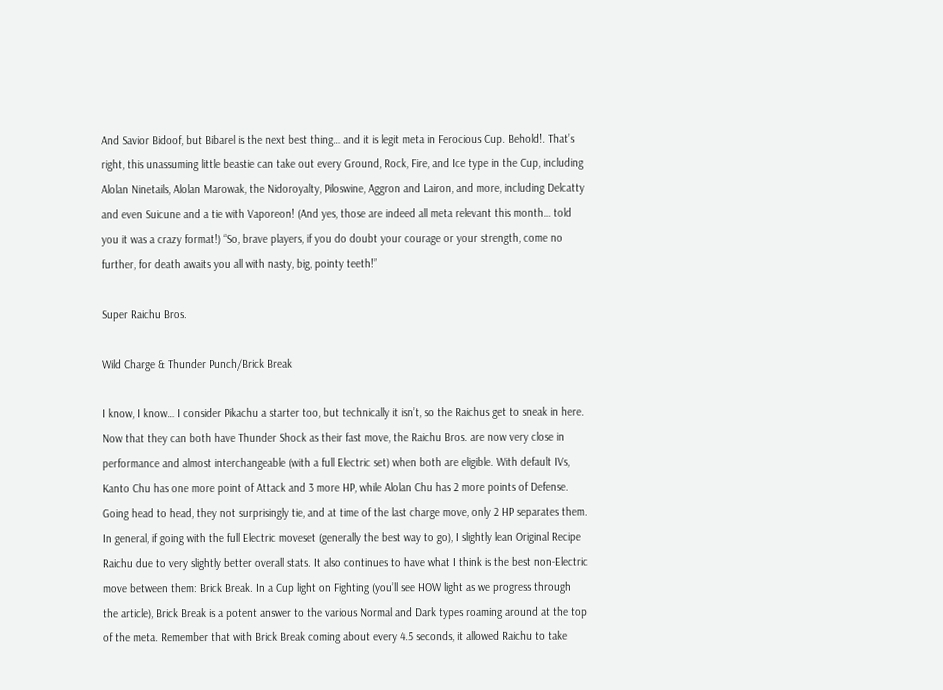And Savior Bidoof, but Bibarel is the next best thing… and it is legit meta in Ferocious Cup. Behold!. That’s right, this unassuming little beastie can take out every Ground, Rock, Fire, and Ice type in the Cup, including Alolan Ninetails, Alolan Marowak, the Nidoroyalty, Piloswine, Aggron and Lairon, and more, including Delcatty and even Suicune and a tie with Vaporeon! (And yes, those are indeed all meta relevant this month… told you it was a crazy format!) “So, brave players, if you do doubt your courage or your strength, come no further, for death awaits you all with nasty, big, pointy teeth!”

Super Raichu Bros.

Wild Charge & Thunder Punch/Brick Break

I know, I know… I consider Pikachu a starter too, but technically it isn’t, so the Raichus get to sneak in here. Now that they can both have Thunder Shock as their fast move, the Raichu Bros. are now very close in performance and almost interchangeable (with a full Electric set) when both are eligible. With default IVs, Kanto Chu has one more point of Attack and 3 more HP, while Alolan Chu has 2 more points of Defense. Going head to head, they not surprisingly tie, and at time of the last charge move, only 2 HP separates them. In general, if going with the full Electric moveset (generally the best way to go), I slightly lean Original Recipe Raichu due to very slightly better overall stats. It also continues to have what I think is the best non-Electric move between them: Brick Break. In a Cup light on Fighting (you’ll see HOW light as we progress through the article), Brick Break is a potent answer to the various Normal and Dark types roaming around at the top of the meta. Remember that with Brick Break coming about every 4.5 seconds, it allowed Raichu to take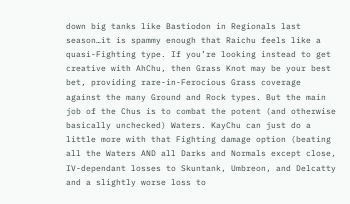down big tanks like Bastiodon in Regionals last season…it is spammy enough that Raichu feels like a quasi-Fighting type. If you’re looking instead to get creative with AhChu, then Grass Knot may be your best bet, providing rare-in-Ferocious Grass coverage against the many Ground and Rock types. But the main job of the Chus is to combat the potent (and otherwise basically unchecked) Waters. KayChu can just do a little more with that Fighting damage option (beating all the Waters AND all Darks and Normals except close, IV-dependant losses to Skuntank, Umbreon, and Delcatty and a slightly worse loss to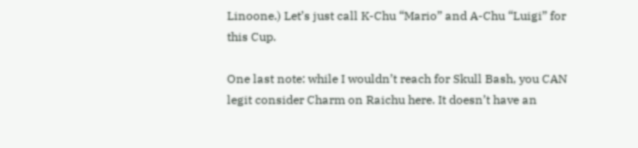Linoone.) Let’s just call K-Chu “Mario” and A-Chu “Luigi” for this Cup.

One last note: while I wouldn’t reach for Skull Bash, you CAN legit consider Charm on Raichu here. It doesn’t have an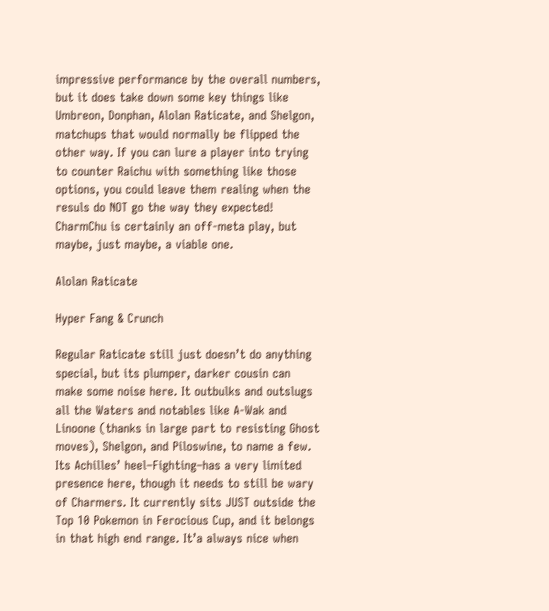impressive performance by the overall numbers, but it does take down some key things like Umbreon, Donphan, Alolan Raticate, and Shelgon, matchups that would normally be flipped the other way. If you can lure a player into trying to counter Raichu with something like those options, you could leave them realing when the resuls do NOT go the way they expected! CharmChu is certainly an off-meta play, but maybe, just maybe, a viable one.

Alolan Raticate

Hyper Fang & Crunch

Regular Raticate still just doesn’t do anything special, but its plumper, darker cousin can make some noise here. It outbulks and outslugs all the Waters and notables like A-Wak and Linoone (thanks in large part to resisting Ghost moves), Shelgon, and Piloswine, to name a few. Its Achilles’ heel–Fighting–has a very limited presence here, though it needs to still be wary of Charmers. It currently sits JUST outside the Top 10 Pokemon in Ferocious Cup, and it belongs in that high end range. It’a always nice when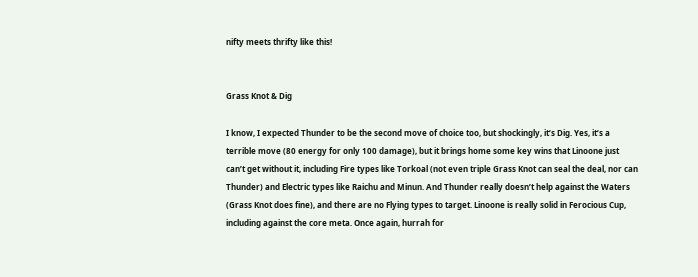nifty meets thrifty like this!


Grass Knot & Dig

I know, I expected Thunder to be the second move of choice too, but shockingly, it’s Dig. Yes, it’s a terrible move (80 energy for only 100 damage), but it brings home some key wins that Linoone just can’t get without it, including Fire types like Torkoal (not even triple Grass Knot can seal the deal, nor can Thunder) and Electric types like Raichu and Minun. And Thunder really doesn’t help against the Waters (Grass Knot does fine), and there are no Flying types to target. Linoone is really solid in Ferocious Cup, including against the core meta. Once again, hurrah for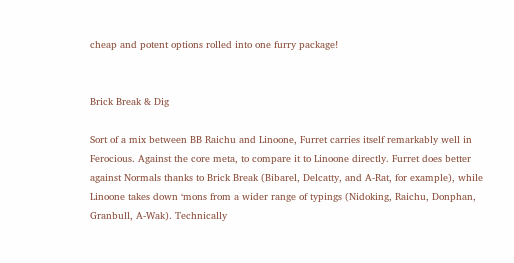cheap and potent options rolled into one furry package!


Brick Break & Dig

Sort of a mix between BB Raichu and Linoone, Furret carries itself remarkably well in Ferocious. Against the core meta, to compare it to Linoone directly. Furret does better against Normals thanks to Brick Break (Bibarel, Delcatty, and A-Rat, for example), while Linoone takes down ‘mons from a wider range of typings (Nidoking, Raichu, Donphan, Granbull, A-Wak). Technically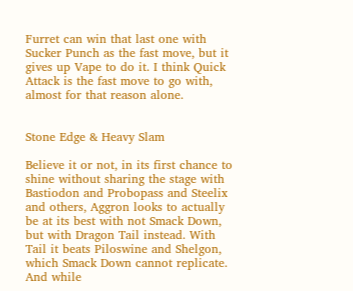Furret can win that last one with Sucker Punch as the fast move, but it gives up Vape to do it. I think Quick Attack is the fast move to go with, almost for that reason alone.


Stone Edge & Heavy Slam

Believe it or not, in its first chance to shine without sharing the stage with Bastiodon and Probopass and Steelix and others, Aggron looks to actually be at its best with not Smack Down, but with Dragon Tail instead. With Tail it beats Piloswine and Shelgon, which Smack Down cannot replicate. And while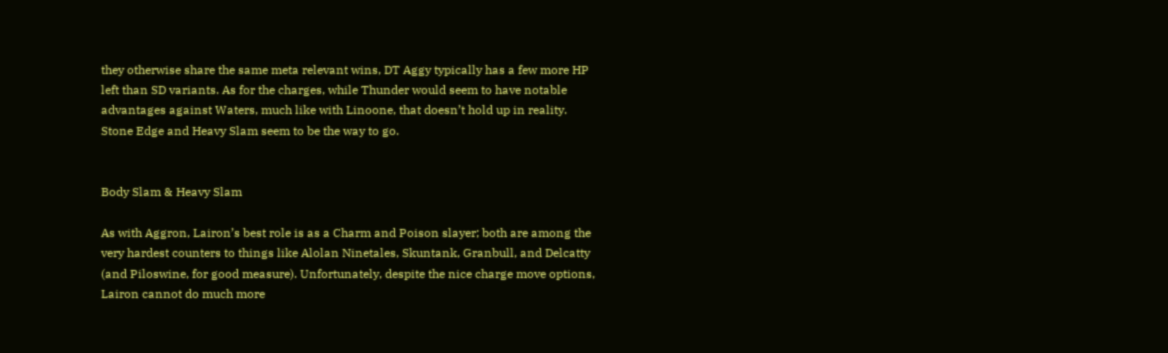they otherwise share the same meta relevant wins, DT Aggy typically has a few more HP left than SD variants. As for the charges, while Thunder would seem to have notable advantages against Waters, much like with Linoone, that doesn’t hold up in reality. Stone Edge and Heavy Slam seem to be the way to go.


Body Slam & Heavy Slam

As with Aggron, Lairon’s best role is as a Charm and Poison slayer; both are among the very hardest counters to things like Alolan Ninetales, Skuntank, Granbull, and Delcatty (and Piloswine, for good measure). Unfortunately, despite the nice charge move options, Lairon cannot do much more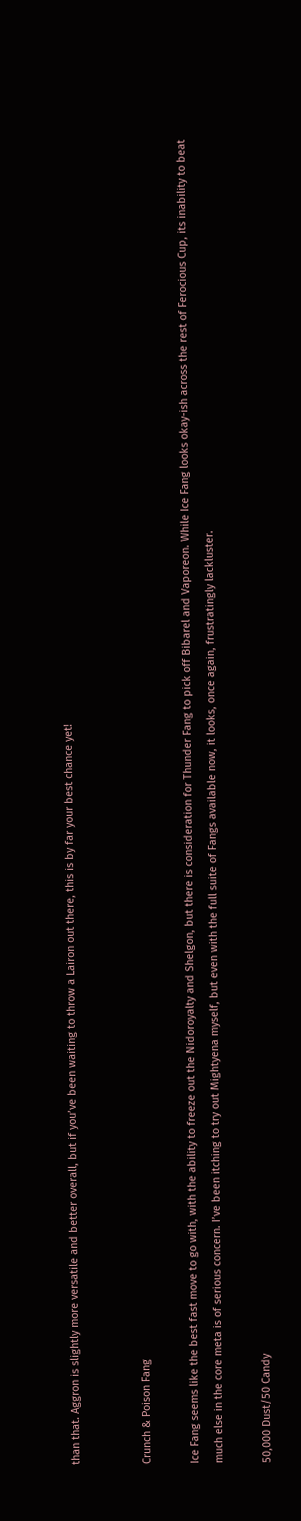than that. Aggron is slightly more versatile and better overall, but if you’ve been waiting to throw a Lairon out there, this is by far your best chance yet!


Crunch & Poison Fang

Ice Fang seems like the best fast move to go with, with the ability to freeze out the Nidoroyalty and Shelgon, but there is consideration for Thunder Fang to pick off Bibarel and Vaporeon. While Ice Fang looks okay-ish across the rest of Ferocious Cup, its inability to beat much else in the core meta is of serious concern. I’ve been itching to try out Mightyena myself, but even with the full suite of Fangs available now, it looks, once again, frustratingly lackluster.

50,000 Dust/50 Candy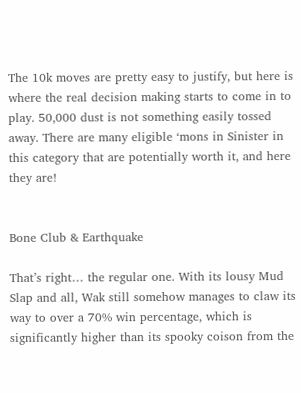The 10k moves are pretty easy to justify, but here is where the real decision making starts to come in to play. 50,000 dust is not something easily tossed away. There are many eligible ‘mons in Sinister in this category that are potentially worth it, and here they are!


Bone Club & Earthquake

That’s right… the regular one. With its lousy Mud Slap and all, Wak still somehow manages to claw its way to over a 70% win percentage, which is significantly higher than its spooky coison from the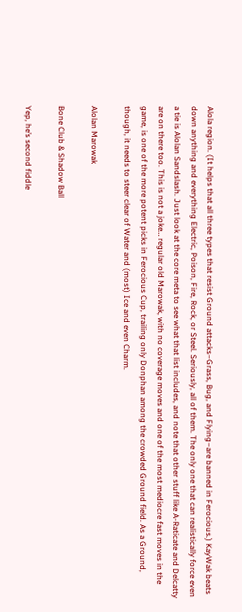Alola region. (It helps that all three types that resist Ground attacks–Grass, Bug, and Flying–are banned in Ferocious.) KayWak beats down anything and everything Electric, Poison, Fire, Rock, or Steel. Seriously, all of them. The only one that can realistically force even a tie is Alolan Sandslash. Just look at the core meta to see what that list includes, and note that other stuff like A-Raticate and Delcatty are on there too. This is not a joke… regular old Marowak, with no coverage moves and one of the most mediocre fast moves in the game, is one of the more potent picks in Ferocious Cup, trailing only Donphan among the crowded Ground field. As a Ground, though, it needs to steer clear of Water and (most) Ice and even Charm.

Alolan Marowak

Bone Club & Shadow Ball

Yep, he’s second fiddle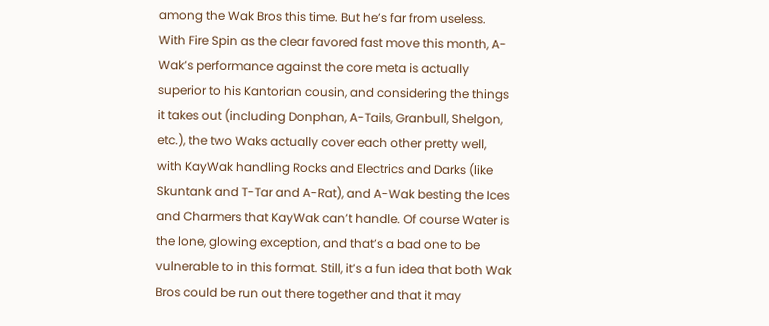among the Wak Bros this time. But he’s far from useless. With Fire Spin as the clear favored fast move this month, A-Wak’s performance against the core meta is actually superior to his Kantorian cousin, and considering the things it takes out (including Donphan, A-Tails, Granbull, Shelgon, etc.), the two Waks actually cover each other pretty well, with KayWak handling Rocks and Electrics and Darks (like Skuntank and T-Tar and A-Rat), and A-Wak besting the Ices and Charmers that KayWak can’t handle. Of course Water is the lone, glowing exception, and that’s a bad one to be vulnerable to in this format. Still, it’s a fun idea that both Wak Bros could be run out there together and that it may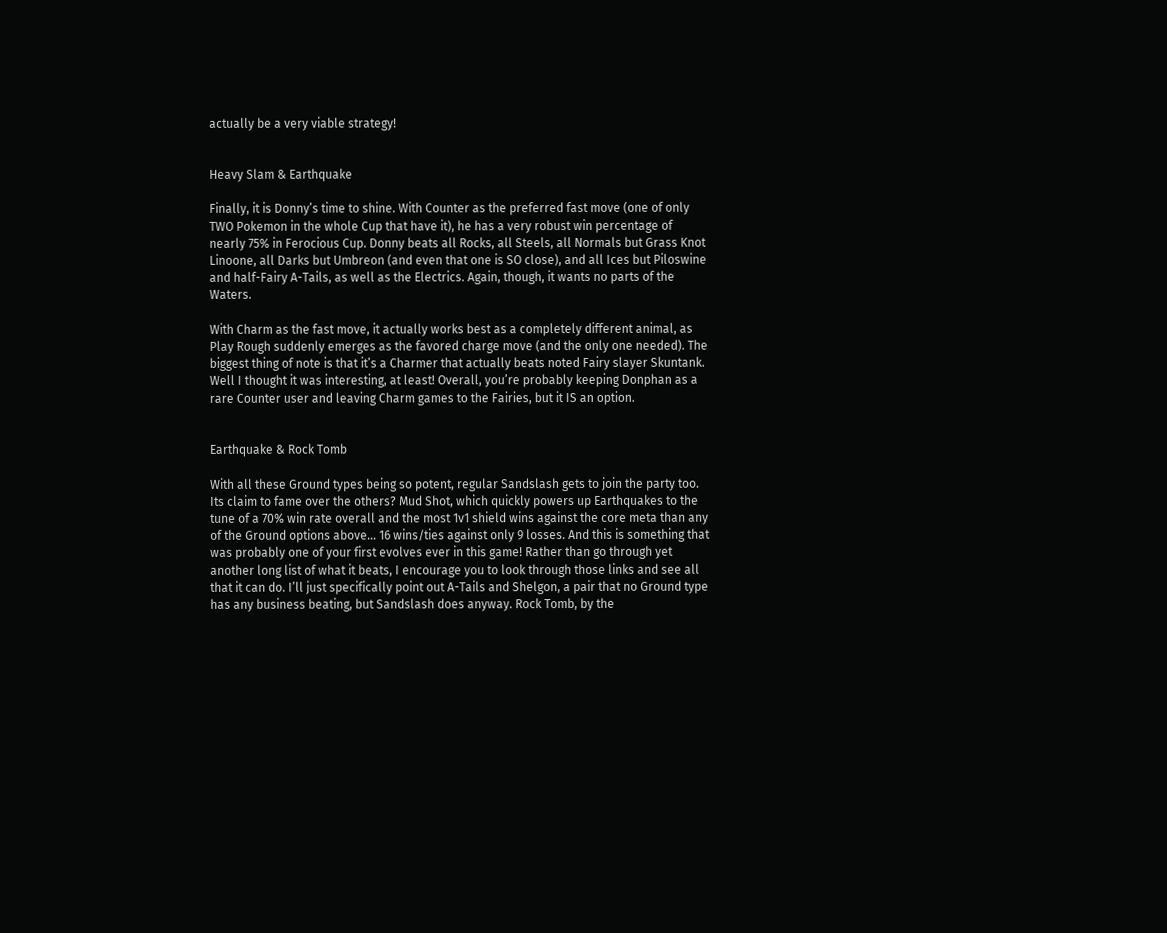actually be a very viable strategy!


Heavy Slam & Earthquake

Finally, it is Donny’s time to shine. With Counter as the preferred fast move (one of only TWO Pokemon in the whole Cup that have it), he has a very robust win percentage of nearly 75% in Ferocious Cup. Donny beats all Rocks, all Steels, all Normals but Grass Knot Linoone, all Darks but Umbreon (and even that one is SO close), and all Ices but Piloswine and half-Fairy A-Tails, as well as the Electrics. Again, though, it wants no parts of the Waters.

With Charm as the fast move, it actually works best as a completely different animal, as Play Rough suddenly emerges as the favored charge move (and the only one needed). The biggest thing of note is that it’s a Charmer that actually beats noted Fairy slayer Skuntank. Well I thought it was interesting, at least! Overall, you’re probably keeping Donphan as a rare Counter user and leaving Charm games to the Fairies, but it IS an option.


Earthquake & Rock Tomb

With all these Ground types being so potent, regular Sandslash gets to join the party too. Its claim to fame over the others? Mud Shot, which quickly powers up Earthquakes to the tune of a 70% win rate overall and the most 1v1 shield wins against the core meta than any of the Ground options above… 16 wins/ties against only 9 losses. And this is something that was probably one of your first evolves ever in this game! Rather than go through yet another long list of what it beats, I encourage you to look through those links and see all that it can do. I’ll just specifically point out A-Tails and Shelgon, a pair that no Ground type has any business beating, but Sandslash does anyway. Rock Tomb, by the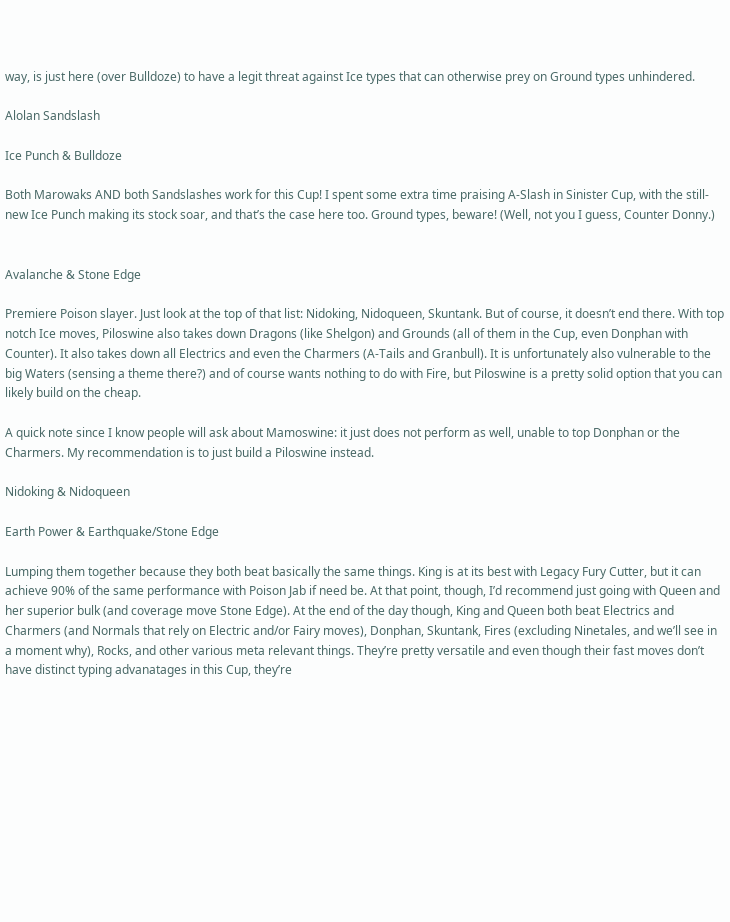way, is just here (over Bulldoze) to have a legit threat against Ice types that can otherwise prey on Ground types unhindered.

Alolan Sandslash

Ice Punch & Bulldoze

Both Marowaks AND both Sandslashes work for this Cup! I spent some extra time praising A-Slash in Sinister Cup, with the still-new Ice Punch making its stock soar, and that’s the case here too. Ground types, beware! (Well, not you I guess, Counter Donny.)


Avalanche & Stone Edge

Premiere Poison slayer. Just look at the top of that list: Nidoking, Nidoqueen, Skuntank. But of course, it doesn’t end there. With top notch Ice moves, Piloswine also takes down Dragons (like Shelgon) and Grounds (all of them in the Cup, even Donphan with Counter). It also takes down all Electrics and even the Charmers (A-Tails and Granbull). It is unfortunately also vulnerable to the big Waters (sensing a theme there?) and of course wants nothing to do with Fire, but Piloswine is a pretty solid option that you can likely build on the cheap.

A quick note since I know people will ask about Mamoswine: it just does not perform as well, unable to top Donphan or the Charmers. My recommendation is to just build a Piloswine instead.

Nidoking & Nidoqueen

Earth Power & Earthquake/Stone Edge

Lumping them together because they both beat basically the same things. King is at its best with Legacy Fury Cutter, but it can achieve 90% of the same performance with Poison Jab if need be. At that point, though, I’d recommend just going with Queen and her superior bulk (and coverage move Stone Edge). At the end of the day though, King and Queen both beat Electrics and Charmers (and Normals that rely on Electric and/or Fairy moves), Donphan, Skuntank, Fires (excluding Ninetales, and we’ll see in a moment why), Rocks, and other various meta relevant things. They’re pretty versatile and even though their fast moves don’t have distinct typing advanatages in this Cup, they’re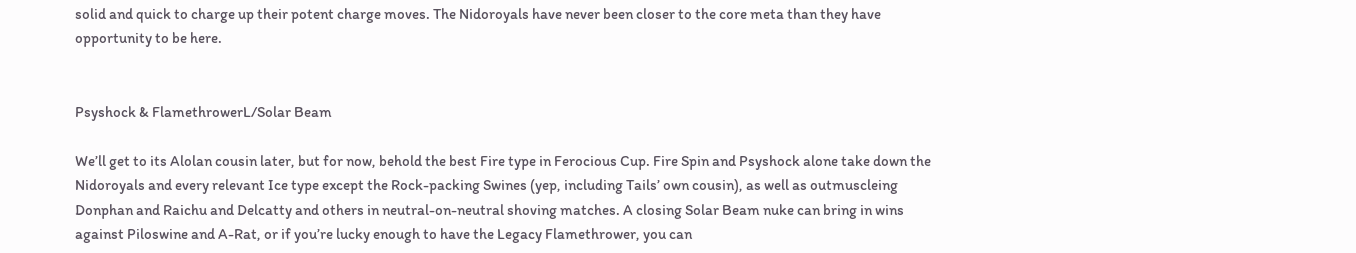solid and quick to charge up their potent charge moves. The Nidoroyals have never been closer to the core meta than they have opportunity to be here.


Psyshock & FlamethrowerL/Solar Beam

We’ll get to its Alolan cousin later, but for now, behold the best Fire type in Ferocious Cup. Fire Spin and Psyshock alone take down the Nidoroyals and every relevant Ice type except the Rock-packing Swines (yep, including Tails’ own cousin), as well as outmuscleing Donphan and Raichu and Delcatty and others in neutral-on-neutral shoving matches. A closing Solar Beam nuke can bring in wins against Piloswine and A-Rat, or if you’re lucky enough to have the Legacy Flamethrower, you can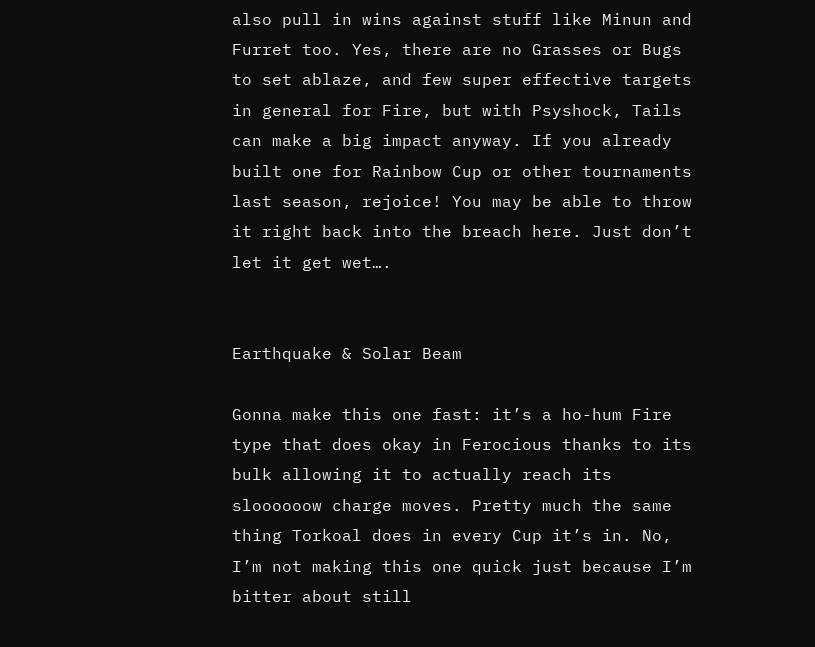also pull in wins against stuff like Minun and Furret too. Yes, there are no Grasses or Bugs to set ablaze, and few super effective targets in general for Fire, but with Psyshock, Tails can make a big impact anyway. If you already built one for Rainbow Cup or other tournaments last season, rejoice! You may be able to throw it right back into the breach here. Just don’t let it get wet….


Earthquake & Solar Beam

Gonna make this one fast: it’s a ho-hum Fire type that does okay in Ferocious thanks to its bulk allowing it to actually reach its sloooooow charge moves. Pretty much the same thing Torkoal does in every Cup it’s in. No, I’m not making this one quick just because I’m bitter about still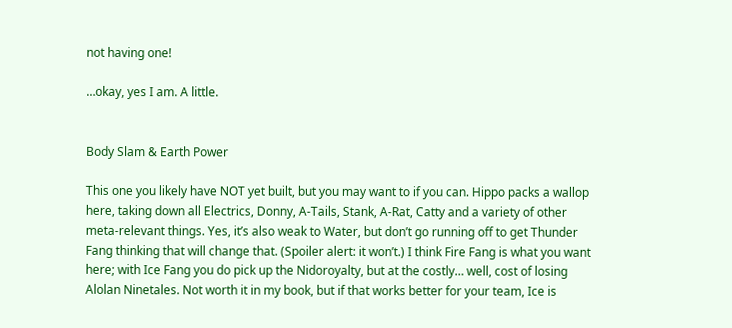not having one!

…okay, yes I am. A little.


Body Slam & Earth Power

This one you likely have NOT yet built, but you may want to if you can. Hippo packs a wallop here, taking down all Electrics, Donny, A-Tails, Stank, A-Rat, Catty and a variety of other meta-relevant things. Yes, it’s also weak to Water, but don’t go running off to get Thunder Fang thinking that will change that. (Spoiler alert: it won’t.) I think Fire Fang is what you want here; with Ice Fang you do pick up the Nidoroyalty, but at the costly… well, cost of losing Alolan Ninetales. Not worth it in my book, but if that works better for your team, Ice is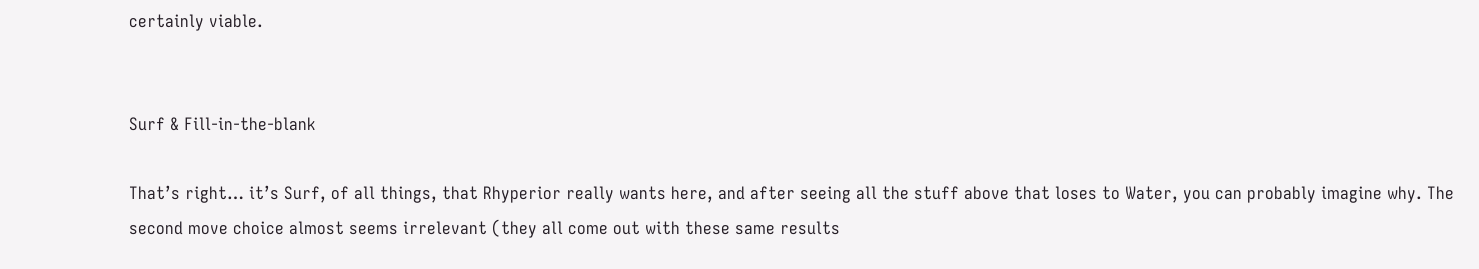certainly viable.


Surf & Fill-in-the-blank

That’s right… it’s Surf, of all things, that Rhyperior really wants here, and after seeing all the stuff above that loses to Water, you can probably imagine why. The second move choice almost seems irrelevant (they all come out with these same results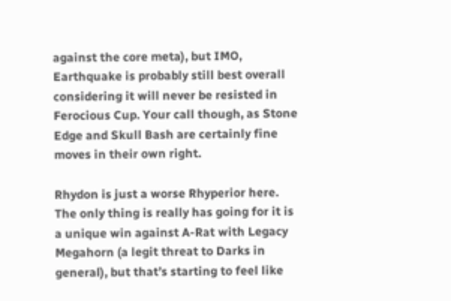against the core meta), but IMO, Earthquake is probably still best overall considering it will never be resisted in Ferocious Cup. Your call though, as Stone Edge and Skull Bash are certainly fine moves in their own right.

Rhydon is just a worse Rhyperior here. The only thing is really has going for it is a unique win against A-Rat with Legacy Megahorn (a legit threat to Darks in general), but that’s starting to feel like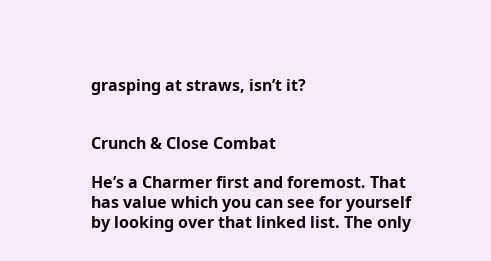grasping at straws, isn’t it?


Crunch & Close Combat

He’s a Charmer first and foremost. That has value which you can see for yourself by looking over that linked list. The only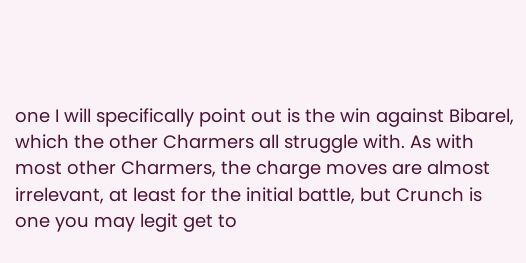one I will specifically point out is the win against Bibarel, which the other Charmers all struggle with. As with most other Charmers, the charge moves are almost irrelevant, at least for the initial battle, but Crunch is one you may legit get to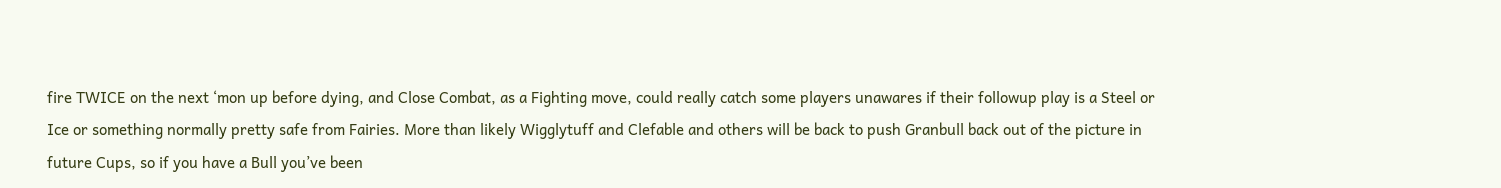fire TWICE on the next ‘mon up before dying, and Close Combat, as a Fighting move, could really catch some players unawares if their followup play is a Steel or Ice or something normally pretty safe from Fairies. More than likely Wigglytuff and Clefable and others will be back to push Granbull back out of the picture in future Cups, so if you have a Bull you’ve been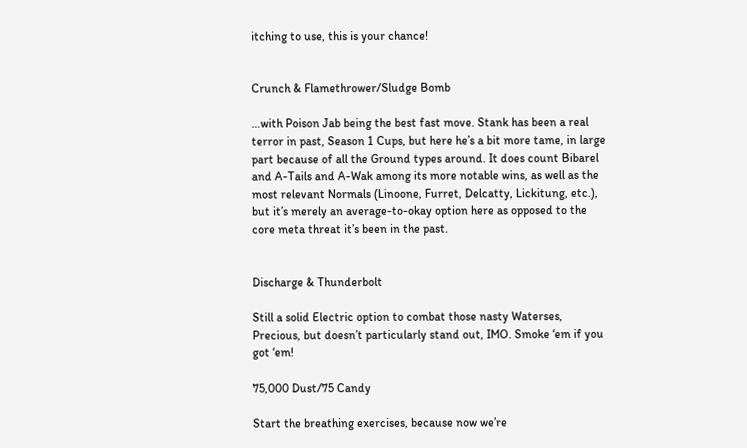itching to use, this is your chance!


Crunch & Flamethrower/Sludge Bomb

…with Poison Jab being the best fast move. Stank has been a real terror in past, Season 1 Cups, but here he’s a bit more tame, in large part because of all the Ground types around. It does count Bibarel and A-Tails and A-Wak among its more notable wins, as well as the most relevant Normals (Linoone, Furret, Delcatty, Lickitung, etc.), but it’s merely an average-to-okay option here as opposed to the core meta threat it’s been in the past.


Discharge & Thunderbolt

Still a solid Electric option to combat those nasty Waterses, Precious, but doesn’t particularly stand out, IMO. Smoke ‘em if you got ‘em!

75,000 Dust/75 Candy

Start the breathing exercises, because now we’re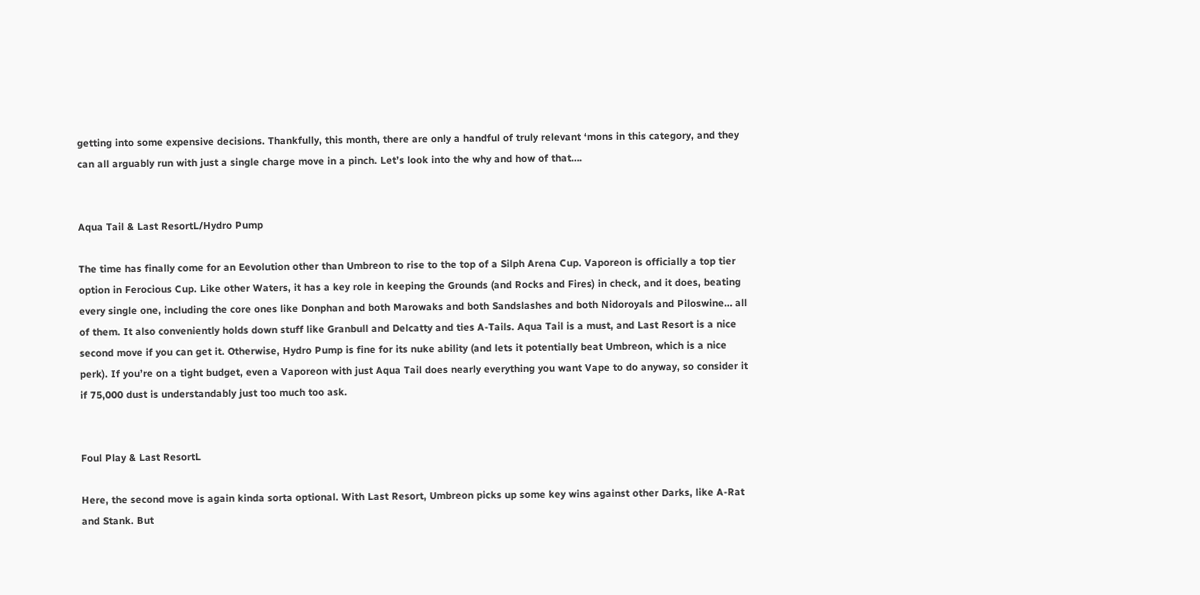getting into some expensive decisions. Thankfully, this month, there are only a handful of truly relevant ‘mons in this category, and they can all arguably run with just a single charge move in a pinch. Let’s look into the why and how of that….


Aqua Tail & Last ResortL/Hydro Pump

The time has finally come for an Eevolution other than Umbreon to rise to the top of a Silph Arena Cup. Vaporeon is officially a top tier option in Ferocious Cup. Like other Waters, it has a key role in keeping the Grounds (and Rocks and Fires) in check, and it does, beating every single one, including the core ones like Donphan and both Marowaks and both Sandslashes and both Nidoroyals and Piloswine… all of them. It also conveniently holds down stuff like Granbull and Delcatty and ties A-Tails. Aqua Tail is a must, and Last Resort is a nice second move if you can get it. Otherwise, Hydro Pump is fine for its nuke ability (and lets it potentially beat Umbreon, which is a nice perk). If you’re on a tight budget, even a Vaporeon with just Aqua Tail does nearly everything you want Vape to do anyway, so consider it if 75,000 dust is understandably just too much too ask.


Foul Play & Last ResortL

Here, the second move is again kinda sorta optional. With Last Resort, Umbreon picks up some key wins against other Darks, like A-Rat and Stank. But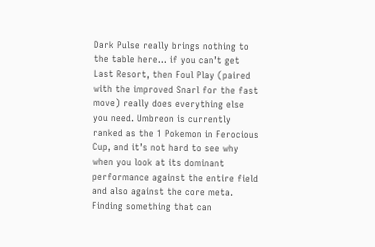Dark Pulse really brings nothing to the table here… if you can’t get Last Resort, then Foul Play (paired with the improved Snarl for the fast move) really does everything else you need. Umbreon is currently ranked as the 1 Pokemon in Ferocious Cup, and it’s not hard to see why when you look at its dominant performance against the entire field and also against the core meta. Finding something that can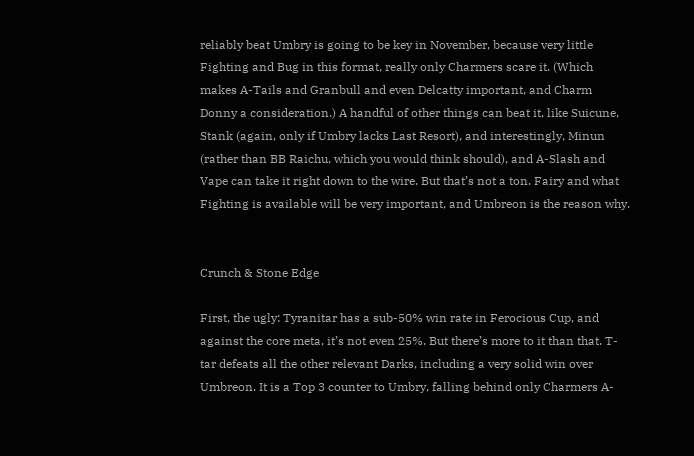reliably beat Umbry is going to be key in November, because very little Fighting and Bug in this format, really only Charmers scare it. (Which makes A-Tails and Granbull and even Delcatty important, and Charm Donny a consideration.) A handful of other things can beat it, like Suicune, Stank (again, only if Umbry lacks Last Resort), and interestingly, Minun (rather than BB Raichu, which you would think should), and A-Slash and Vape can take it right down to the wire. But that’s not a ton. Fairy and what Fighting is available will be very important, and Umbreon is the reason why.


Crunch & Stone Edge

First, the ugly: Tyranitar has a sub-50% win rate in Ferocious Cup, and against the core meta, it’s not even 25%. But there’s more to it than that. T-tar defeats all the other relevant Darks, including a very solid win over Umbreon. It is a Top 3 counter to Umbry, falling behind only Charmers A-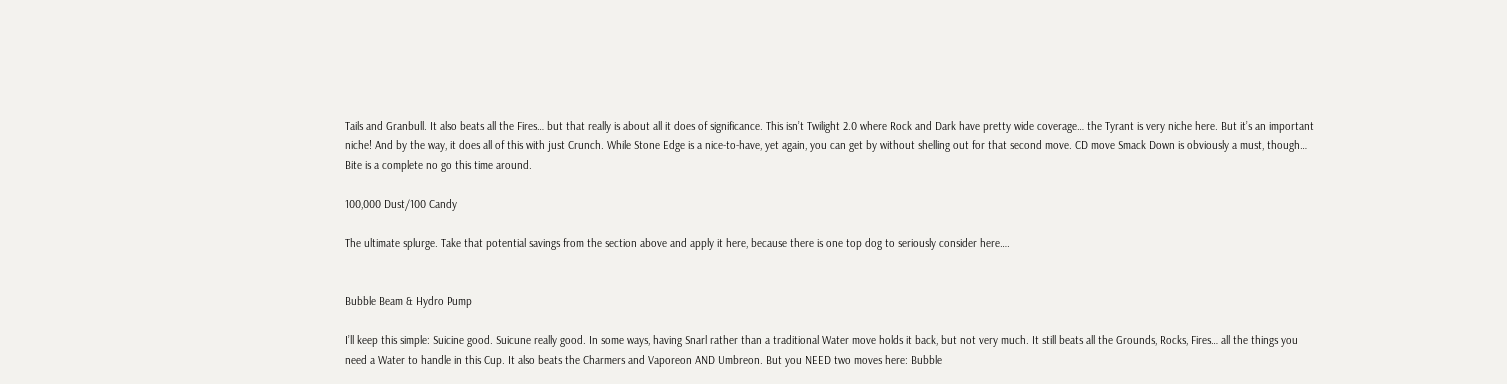Tails and Granbull. It also beats all the Fires… but that really is about all it does of significance. This isn’t Twilight 2.0 where Rock and Dark have pretty wide coverage… the Tyrant is very niche here. But it’s an important niche! And by the way, it does all of this with just Crunch. While Stone Edge is a nice-to-have, yet again, you can get by without shelling out for that second move. CD move Smack Down is obviously a must, though… Bite is a complete no go this time around.

100,000 Dust/100 Candy

The ultimate splurge. Take that potential savings from the section above and apply it here, because there is one top dog to seriously consider here….


Bubble Beam & Hydro Pump

I’ll keep this simple: Suicine good. Suicune really good. In some ways, having Snarl rather than a traditional Water move holds it back, but not very much. It still beats all the Grounds, Rocks, Fires… all the things you need a Water to handle in this Cup. It also beats the Charmers and Vaporeon AND Umbreon. But you NEED two moves here: Bubble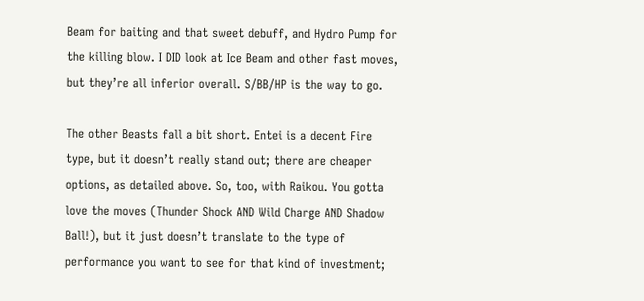Beam for baiting and that sweet debuff, and Hydro Pump for the killing blow. I DID look at Ice Beam and other fast moves, but they’re all inferior overall. S/BB/HP is the way to go.

The other Beasts fall a bit short. Entei is a decent Fire type, but it doesn’t really stand out; there are cheaper options, as detailed above. So, too, with Raikou. You gotta love the moves (Thunder Shock AND Wild Charge AND Shadow Ball!), but it just doesn’t translate to the type of performance you want to see for that kind of investment;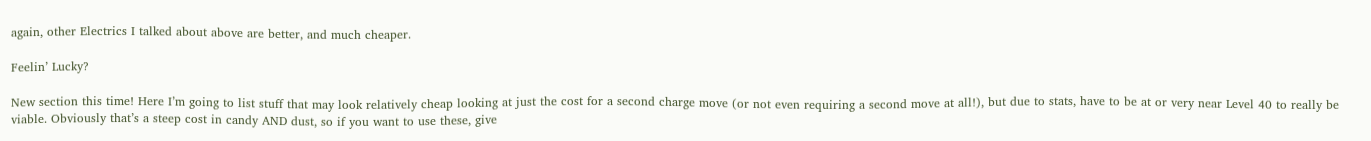again, other Electrics I talked about above are better, and much cheaper.

Feelin’ Lucky?

New section this time! Here I’m going to list stuff that may look relatively cheap looking at just the cost for a second charge move (or not even requiring a second move at all!), but due to stats, have to be at or very near Level 40 to really be viable. Obviously that’s a steep cost in candy AND dust, so if you want to use these, give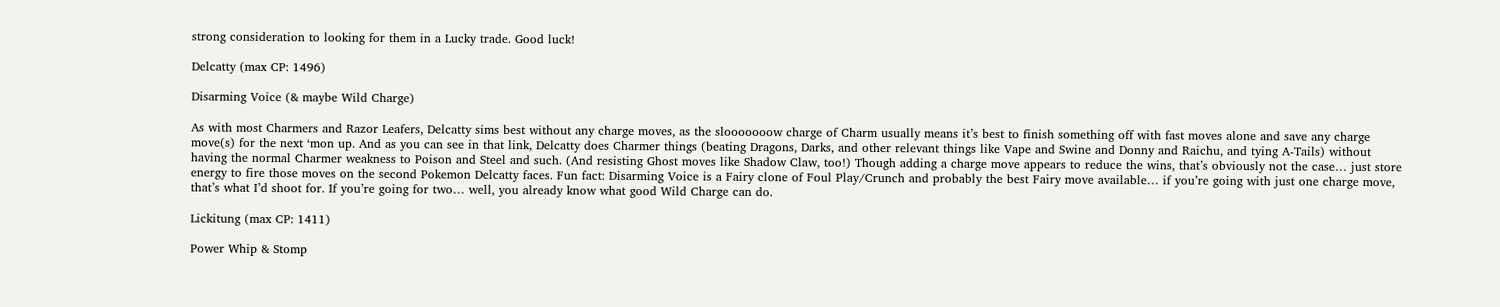strong consideration to looking for them in a Lucky trade. Good luck!

Delcatty (max CP: 1496)

Disarming Voice (& maybe Wild Charge)

As with most Charmers and Razor Leafers, Delcatty sims best without any charge moves, as the slooooooow charge of Charm usually means it’s best to finish something off with fast moves alone and save any charge move(s) for the next ‘mon up. And as you can see in that link, Delcatty does Charmer things (beating Dragons, Darks, and other relevant things like Vape and Swine and Donny and Raichu, and tying A-Tails) without having the normal Charmer weakness to Poison and Steel and such. (And resisting Ghost moves like Shadow Claw, too!) Though adding a charge move appears to reduce the wins, that’s obviously not the case… just store energy to fire those moves on the second Pokemon Delcatty faces. Fun fact: Disarming Voice is a Fairy clone of Foul Play/Crunch and probably the best Fairy move available… if you’re going with just one charge move, that’s what I’d shoot for. If you’re going for two… well, you already know what good Wild Charge can do.

Lickitung (max CP: 1411)

Power Whip & Stomp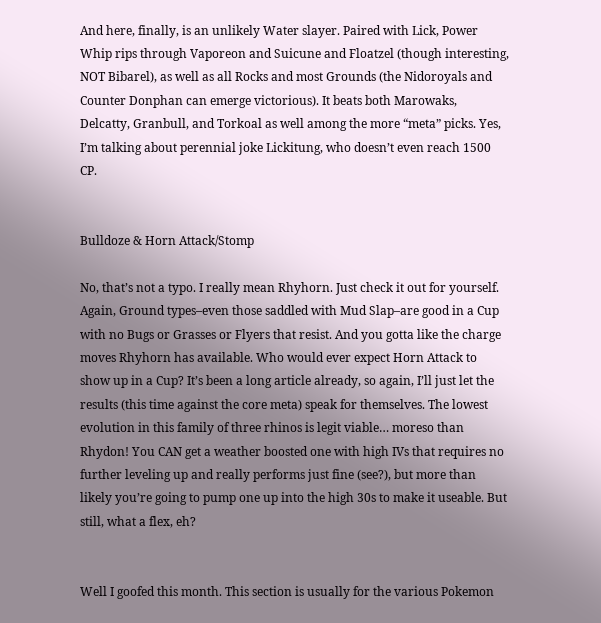And here, finally, is an unlikely Water slayer. Paired with Lick, Power Whip rips through Vaporeon and Suicune and Floatzel (though interesting, NOT Bibarel), as well as all Rocks and most Grounds (the Nidoroyals and Counter Donphan can emerge victorious). It beats both Marowaks, Delcatty, Granbull, and Torkoal as well among the more “meta” picks. Yes, I’m talking about perennial joke Lickitung, who doesn’t even reach 1500 CP.


Bulldoze & Horn Attack/Stomp

No, that’s not a typo. I really mean Rhyhorn. Just check it out for yourself. Again, Ground types–even those saddled with Mud Slap–are good in a Cup with no Bugs or Grasses or Flyers that resist. And you gotta like the charge moves Rhyhorn has available. Who would ever expect Horn Attack to show up in a Cup? It’s been a long article already, so again, I’ll just let the results (this time against the core meta) speak for themselves. The lowest evolution in this family of three rhinos is legit viable… moreso than Rhydon! You CAN get a weather boosted one with high IVs that requires no further leveling up and really performs just fine (see?), but more than likely you’re going to pump one up into the high 30s to make it useable. But still, what a flex, eh?


Well I goofed this month. This section is usually for the various Pokemon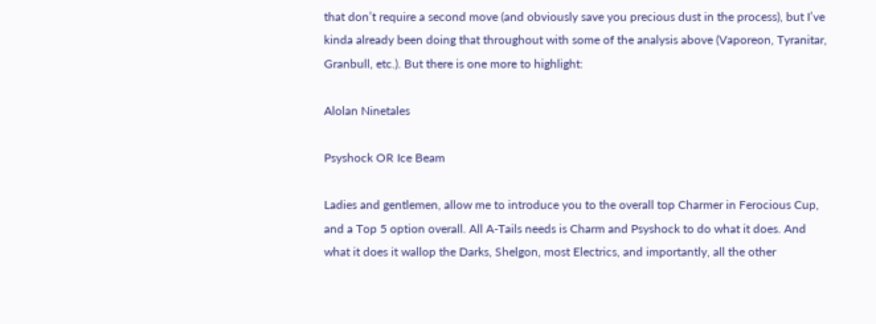that don’t require a second move (and obviously save you precious dust in the process), but I’ve kinda already been doing that throughout with some of the analysis above (Vaporeon, Tyranitar, Granbull, etc.). But there is one more to highlight:

Alolan Ninetales

Psyshock OR Ice Beam

Ladies and gentlemen, allow me to introduce you to the overall top Charmer in Ferocious Cup, and a Top 5 option overall. All A-Tails needs is Charm and Psyshock to do what it does. And what it does it wallop the Darks, Shelgon, most Electrics, and importantly, all the other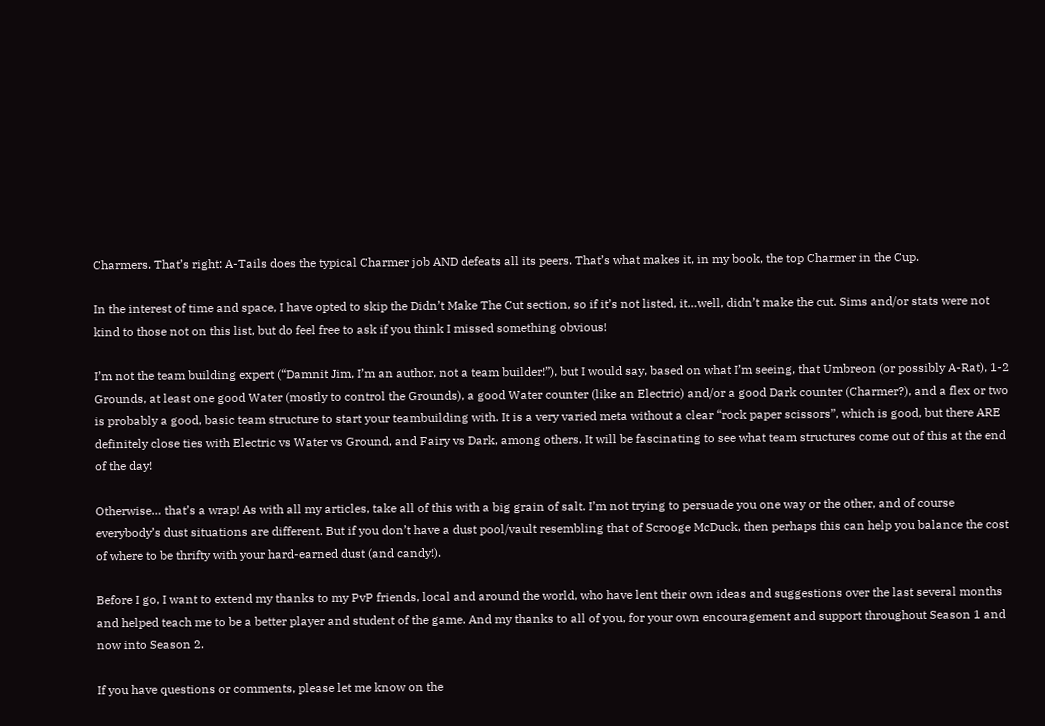Charmers. That’s right: A-Tails does the typical Charmer job AND defeats all its peers. That’s what makes it, in my book, the top Charmer in the Cup.

In the interest of time and space, I have opted to skip the Didn’t Make The Cut section, so if it’s not listed, it…well, didn’t make the cut. Sims and/or stats were not kind to those not on this list, but do feel free to ask if you think I missed something obvious!

I’m not the team building expert (“Damnit Jim, I’m an author, not a team builder!”), but I would say, based on what I’m seeing, that Umbreon (or possibly A-Rat), 1-2 Grounds, at least one good Water (mostly to control the Grounds), a good Water counter (like an Electric) and/or a good Dark counter (Charmer?), and a flex or two is probably a good, basic team structure to start your teambuilding with. It is a very varied meta without a clear “rock paper scissors”, which is good, but there ARE definitely close ties with Electric vs Water vs Ground, and Fairy vs Dark, among others. It will be fascinating to see what team structures come out of this at the end of the day!

Otherwise… that’s a wrap! As with all my articles, take all of this with a big grain of salt. I’m not trying to persuade you one way or the other, and of course everybody’s dust situations are different. But if you don’t have a dust pool/vault resembling that of Scrooge McDuck, then perhaps this can help you balance the cost of where to be thrifty with your hard-earned dust (and candy!).

Before I go, I want to extend my thanks to my PvP friends, local and around the world, who have lent their own ideas and suggestions over the last several months and helped teach me to be a better player and student of the game. And my thanks to all of you, for your own encouragement and support throughout Season 1 and now into Season 2.

If you have questions or comments, please let me know on the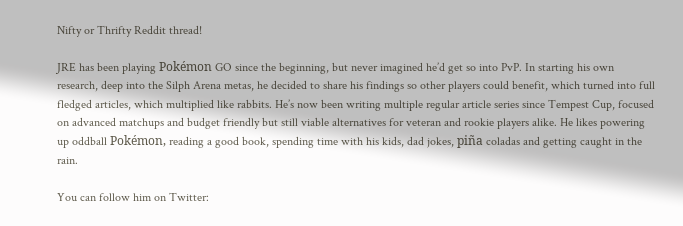Nifty or Thrifty Reddit thread!

JRE has been playing Pokémon GO since the beginning, but never imagined he’d get so into PvP. In starting his own research, deep into the Silph Arena metas, he decided to share his findings so other players could benefit, which turned into full fledged articles, which multiplied like rabbits. He’s now been writing multiple regular article series since Tempest Cup, focused on advanced matchups and budget friendly but still viable alternatives for veteran and rookie players alike. He likes powering up oddball Pokémon, reading a good book, spending time with his kids, dad jokes, piña coladas and getting caught in the rain.

You can follow him on Twitter: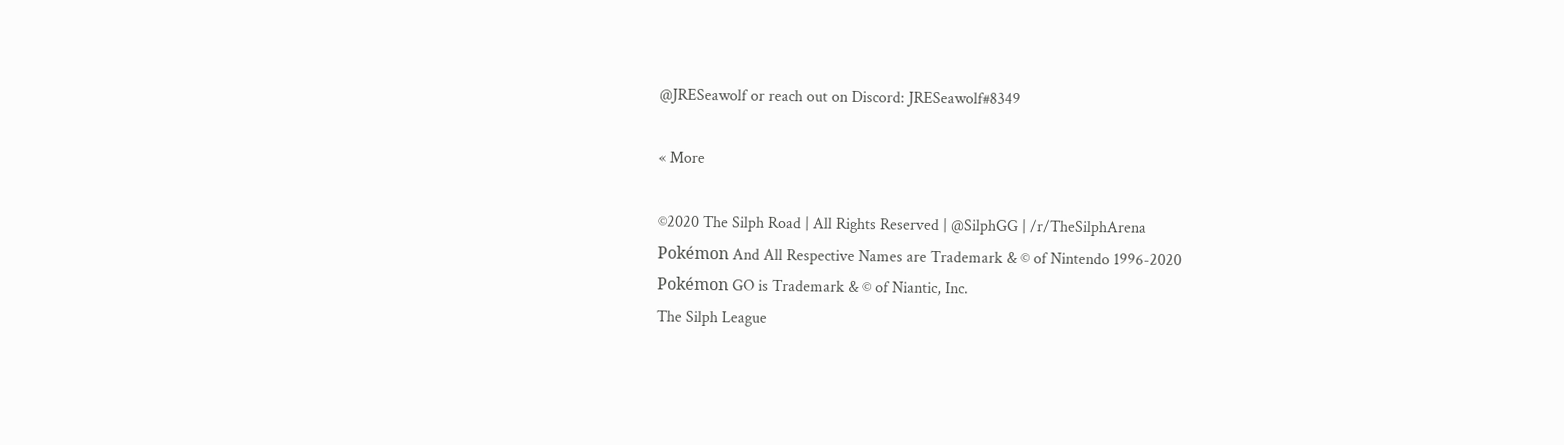@JRESeawolf or reach out on Discord: JRESeawolf#8349

« More

©2020 The Silph Road | All Rights Reserved | @SilphGG | /r/TheSilphArena
Pokémon And All Respective Names are Trademark & © of Nintendo 1996-2020
Pokémon GO is Trademark & © of Niantic, Inc.
The Silph League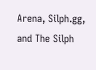Arena, Silph.gg, and The Silph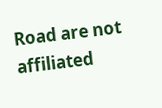Road are not affiliated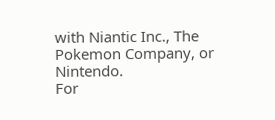with Niantic Inc., The Pokemon Company, or Nintendo.
For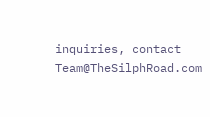inquiries, contact Team@TheSilphRoad.com